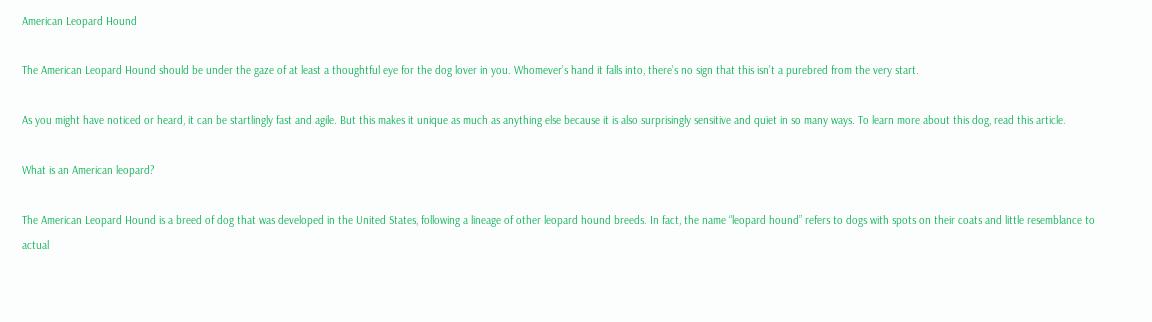American Leopard Hound

The American Leopard Hound should be under the gaze of at least a thoughtful eye for the dog lover in you. Whomever’s hand it falls into, there’s no sign that this isn’t a purebred from the very start.

As you might have noticed or heard, it can be startlingly fast and agile. But this makes it unique as much as anything else because it is also surprisingly sensitive and quiet in so many ways. To learn more about this dog, read this article.

What is an American leopard?

The American Leopard Hound is a breed of dog that was developed in the United States, following a lineage of other leopard hound breeds. In fact, the name “leopard hound” refers to dogs with spots on their coats and little resemblance to actual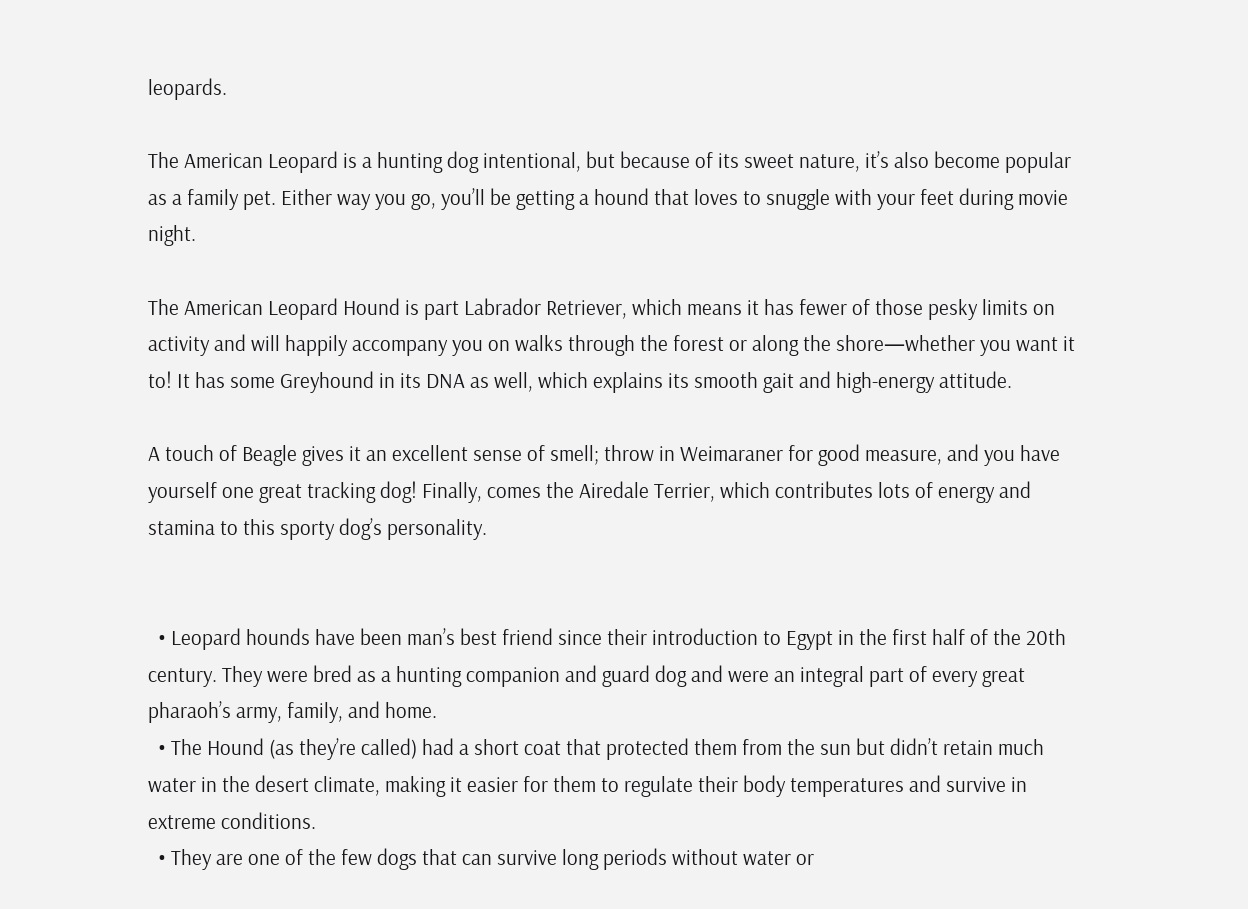leopards.

The American Leopard is a hunting dog intentional, but because of its sweet nature, it’s also become popular as a family pet. Either way you go, you’ll be getting a hound that loves to snuggle with your feet during movie night.

The American Leopard Hound is part Labrador Retriever, which means it has fewer of those pesky limits on activity and will happily accompany you on walks through the forest or along the shore—whether you want it to! It has some Greyhound in its DNA as well, which explains its smooth gait and high-energy attitude.

A touch of Beagle gives it an excellent sense of smell; throw in Weimaraner for good measure, and you have yourself one great tracking dog! Finally, comes the Airedale Terrier, which contributes lots of energy and stamina to this sporty dog’s personality.


  • Leopard hounds have been man’s best friend since their introduction to Egypt in the first half of the 20th century. They were bred as a hunting companion and guard dog and were an integral part of every great pharaoh’s army, family, and home.
  • The Hound (as they’re called) had a short coat that protected them from the sun but didn’t retain much water in the desert climate, making it easier for them to regulate their body temperatures and survive in extreme conditions.
  • They are one of the few dogs that can survive long periods without water or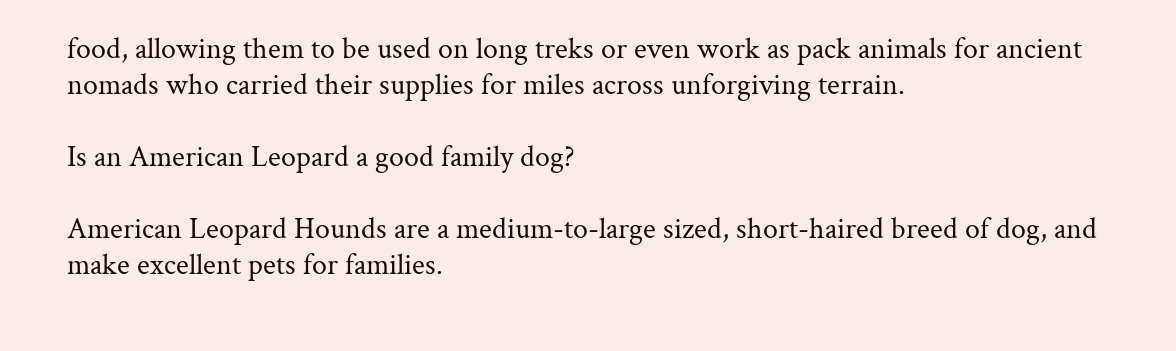food, allowing them to be used on long treks or even work as pack animals for ancient nomads who carried their supplies for miles across unforgiving terrain.

Is an American Leopard a good family dog?

American Leopard Hounds are a medium-to-large sized, short-haired breed of dog, and make excellent pets for families.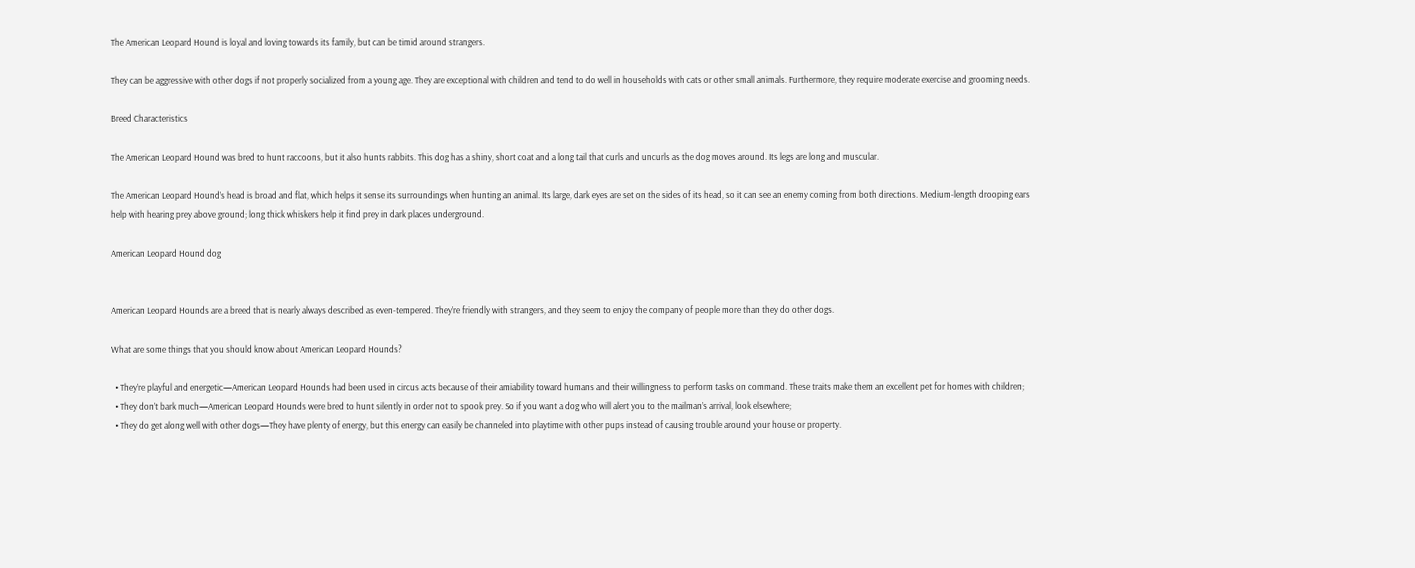The American Leopard Hound is loyal and loving towards its family, but can be timid around strangers.

They can be aggressive with other dogs if not properly socialized from a young age. They are exceptional with children and tend to do well in households with cats or other small animals. Furthermore, they require moderate exercise and grooming needs.

Breed Characteristics

The American Leopard Hound was bred to hunt raccoons, but it also hunts rabbits. This dog has a shiny, short coat and a long tail that curls and uncurls as the dog moves around. Its legs are long and muscular.

The American Leopard Hound’s head is broad and flat, which helps it sense its surroundings when hunting an animal. Its large, dark eyes are set on the sides of its head, so it can see an enemy coming from both directions. Medium-length drooping ears help with hearing prey above ground; long thick whiskers help it find prey in dark places underground.

American Leopard Hound dog


American Leopard Hounds are a breed that is nearly always described as even-tempered. They’re friendly with strangers, and they seem to enjoy the company of people more than they do other dogs.

What are some things that you should know about American Leopard Hounds?

  • They’re playful and energetic—American Leopard Hounds had been used in circus acts because of their amiability toward humans and their willingness to perform tasks on command. These traits make them an excellent pet for homes with children;
  • They don’t bark much—American Leopard Hounds were bred to hunt silently in order not to spook prey. So if you want a dog who will alert you to the mailman’s arrival, look elsewhere;
  • They do get along well with other dogs—They have plenty of energy, but this energy can easily be channeled into playtime with other pups instead of causing trouble around your house or property.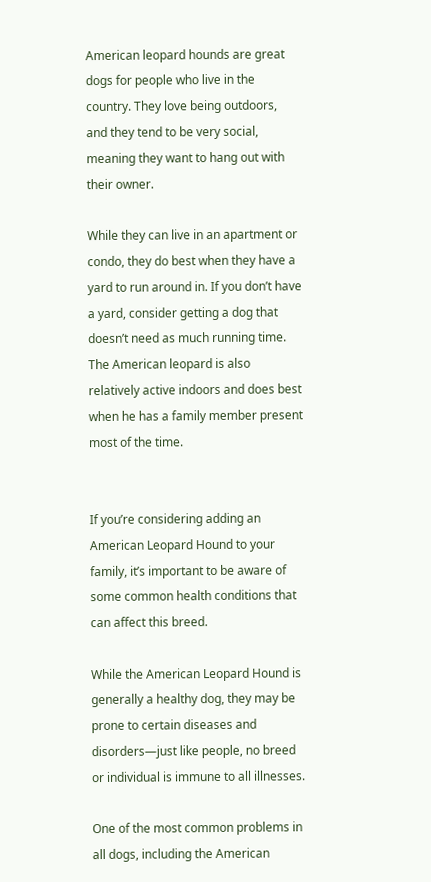American leopard hounds are great dogs for people who live in the country. They love being outdoors, and they tend to be very social, meaning they want to hang out with their owner.

While they can live in an apartment or condo, they do best when they have a yard to run around in. If you don’t have a yard, consider getting a dog that doesn’t need as much running time. The American leopard is also relatively active indoors and does best when he has a family member present most of the time.


If you’re considering adding an American Leopard Hound to your family, it’s important to be aware of some common health conditions that can affect this breed.

While the American Leopard Hound is generally a healthy dog, they may be prone to certain diseases and disorders—just like people, no breed or individual is immune to all illnesses.

One of the most common problems in all dogs, including the American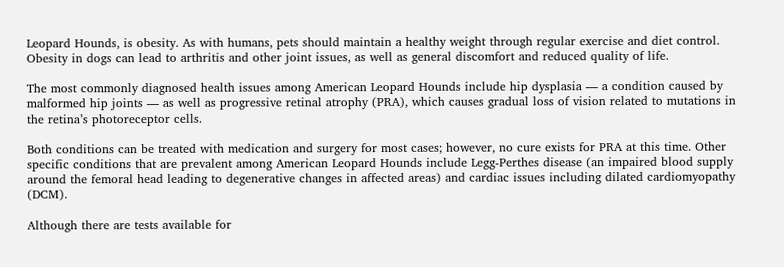Leopard Hounds, is obesity. As with humans, pets should maintain a healthy weight through regular exercise and diet control. Obesity in dogs can lead to arthritis and other joint issues, as well as general discomfort and reduced quality of life.

The most commonly diagnosed health issues among American Leopard Hounds include hip dysplasia — a condition caused by malformed hip joints — as well as progressive retinal atrophy (PRA), which causes gradual loss of vision related to mutations in the retina’s photoreceptor cells.

Both conditions can be treated with medication and surgery for most cases; however, no cure exists for PRA at this time. Other specific conditions that are prevalent among American Leopard Hounds include Legg-Perthes disease (an impaired blood supply around the femoral head leading to degenerative changes in affected areas) and cardiac issues including dilated cardiomyopathy (DCM).

Although there are tests available for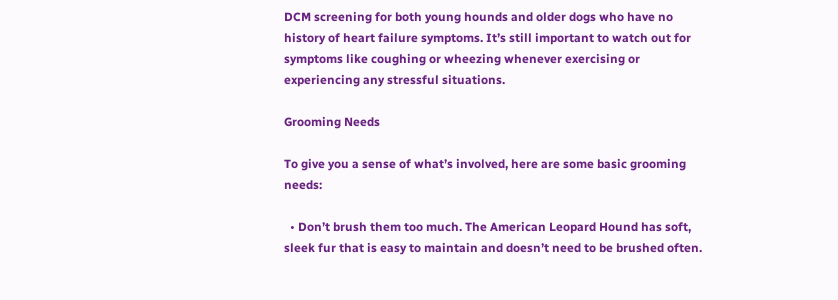DCM screening for both young hounds and older dogs who have no history of heart failure symptoms. It’s still important to watch out for symptoms like coughing or wheezing whenever exercising or experiencing any stressful situations.

Grooming Needs

To give you a sense of what’s involved, here are some basic grooming needs:

  • Don’t brush them too much. The American Leopard Hound has soft, sleek fur that is easy to maintain and doesn’t need to be brushed often.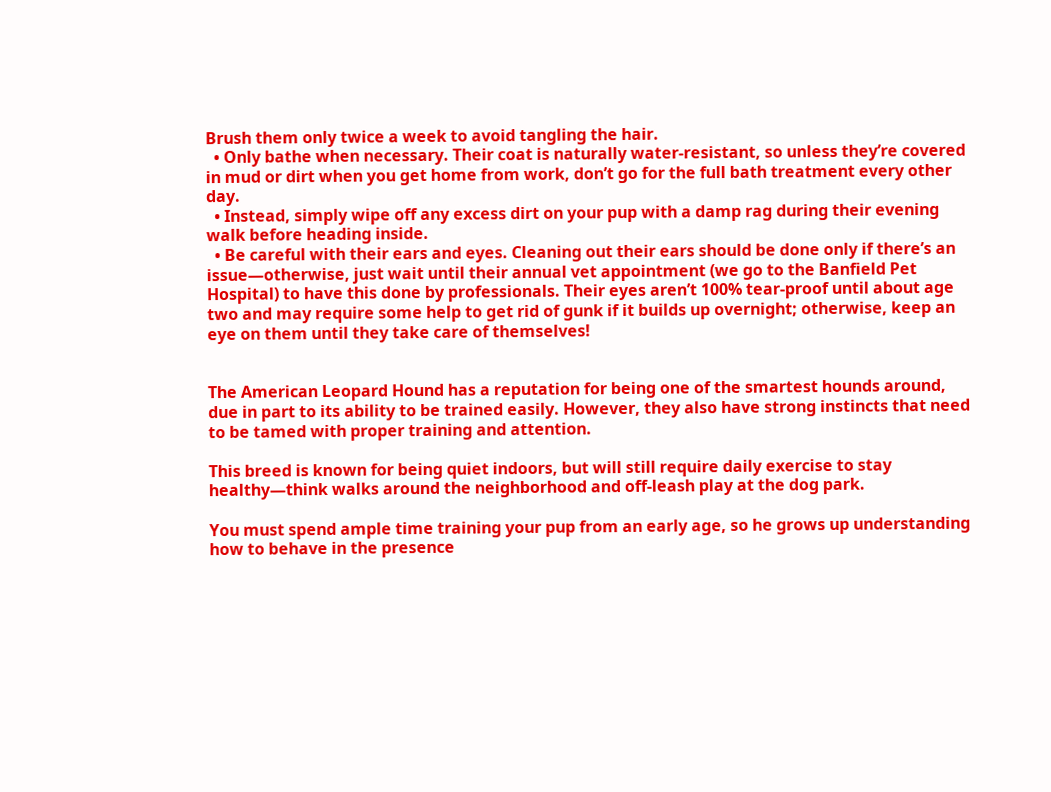Brush them only twice a week to avoid tangling the hair.
  • Only bathe when necessary. Their coat is naturally water-resistant, so unless they’re covered in mud or dirt when you get home from work, don’t go for the full bath treatment every other day.
  • Instead, simply wipe off any excess dirt on your pup with a damp rag during their evening walk before heading inside.
  • Be careful with their ears and eyes. Cleaning out their ears should be done only if there’s an issue—otherwise, just wait until their annual vet appointment (we go to the Banfield Pet Hospital) to have this done by professionals. Their eyes aren’t 100% tear-proof until about age two and may require some help to get rid of gunk if it builds up overnight; otherwise, keep an eye on them until they take care of themselves!


The American Leopard Hound has a reputation for being one of the smartest hounds around, due in part to its ability to be trained easily. However, they also have strong instincts that need to be tamed with proper training and attention.

This breed is known for being quiet indoors, but will still require daily exercise to stay healthy—think walks around the neighborhood and off-leash play at the dog park.

You must spend ample time training your pup from an early age, so he grows up understanding how to behave in the presence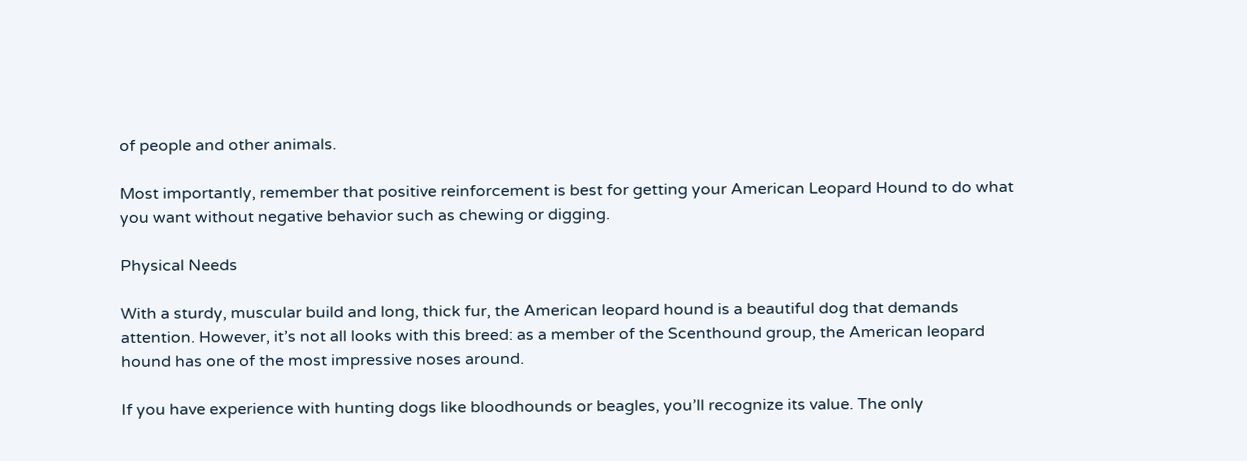of people and other animals.

Most importantly, remember that positive reinforcement is best for getting your American Leopard Hound to do what you want without negative behavior such as chewing or digging.

Physical Needs

With a sturdy, muscular build and long, thick fur, the American leopard hound is a beautiful dog that demands attention. However, it’s not all looks with this breed: as a member of the Scenthound group, the American leopard hound has one of the most impressive noses around.

If you have experience with hunting dogs like bloodhounds or beagles, you’ll recognize its value. The only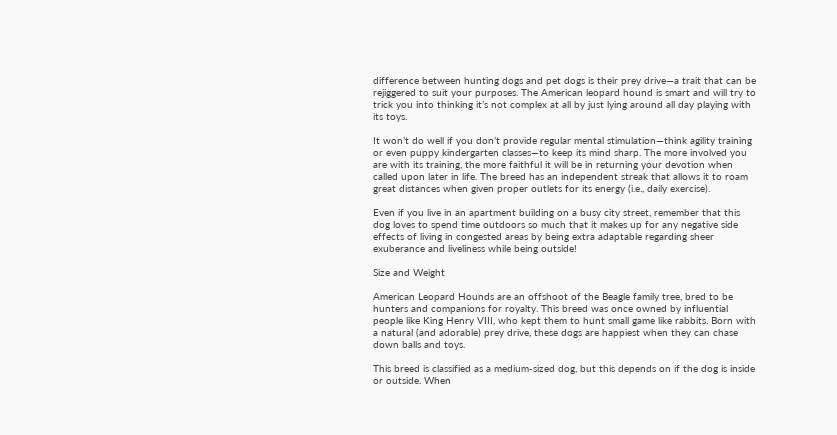difference between hunting dogs and pet dogs is their prey drive—a trait that can be rejiggered to suit your purposes. The American leopard hound is smart and will try to trick you into thinking it’s not complex at all by just lying around all day playing with its toys.

It won’t do well if you don’t provide regular mental stimulation—think agility training or even puppy kindergarten classes—to keep its mind sharp. The more involved you are with its training, the more faithful it will be in returning your devotion when called upon later in life. The breed has an independent streak that allows it to roam great distances when given proper outlets for its energy (i.e., daily exercise).

Even if you live in an apartment building on a busy city street, remember that this dog loves to spend time outdoors so much that it makes up for any negative side effects of living in congested areas by being extra adaptable regarding sheer exuberance and liveliness while being outside!

Size and Weight

American Leopard Hounds are an offshoot of the Beagle family tree, bred to be hunters and companions for royalty. This breed was once owned by influential people like King Henry VIII, who kept them to hunt small game like rabbits. Born with a natural (and adorable) prey drive, these dogs are happiest when they can chase down balls and toys.

This breed is classified as a medium-sized dog, but this depends on if the dog is inside or outside. When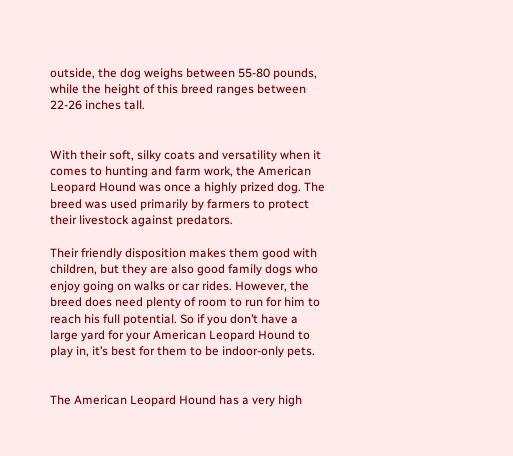outside, the dog weighs between 55-80 pounds, while the height of this breed ranges between 22-26 inches tall.


With their soft, silky coats and versatility when it comes to hunting and farm work, the American Leopard Hound was once a highly prized dog. The breed was used primarily by farmers to protect their livestock against predators.

Their friendly disposition makes them good with children, but they are also good family dogs who enjoy going on walks or car rides. However, the breed does need plenty of room to run for him to reach his full potential. So if you don’t have a large yard for your American Leopard Hound to play in, it’s best for them to be indoor-only pets.


The American Leopard Hound has a very high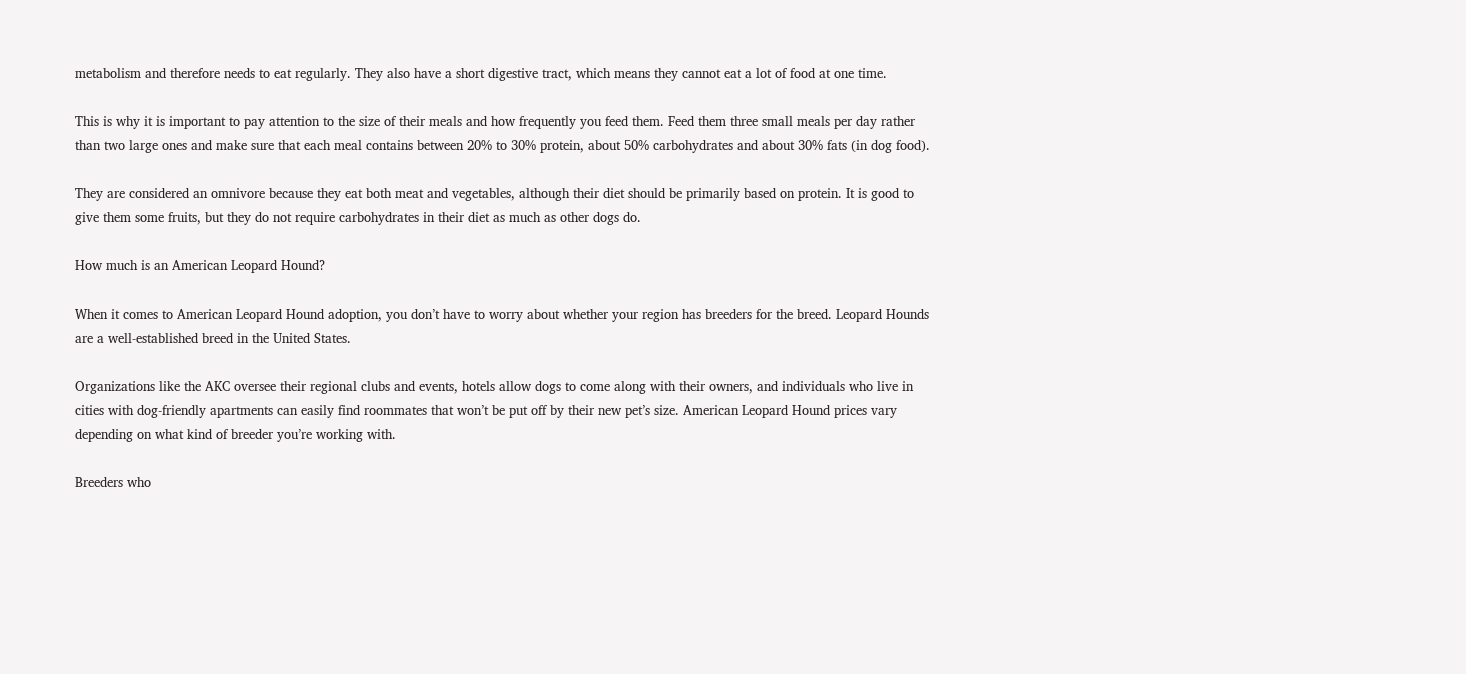metabolism and therefore needs to eat regularly. They also have a short digestive tract, which means they cannot eat a lot of food at one time.

This is why it is important to pay attention to the size of their meals and how frequently you feed them. Feed them three small meals per day rather than two large ones and make sure that each meal contains between 20% to 30% protein, about 50% carbohydrates and about 30% fats (in dog food).

They are considered an omnivore because they eat both meat and vegetables, although their diet should be primarily based on protein. It is good to give them some fruits, but they do not require carbohydrates in their diet as much as other dogs do.

How much is an American Leopard Hound?

When it comes to American Leopard Hound adoption, you don’t have to worry about whether your region has breeders for the breed. Leopard Hounds are a well-established breed in the United States.

Organizations like the AKC oversee their regional clubs and events, hotels allow dogs to come along with their owners, and individuals who live in cities with dog-friendly apartments can easily find roommates that won’t be put off by their new pet’s size. American Leopard Hound prices vary depending on what kind of breeder you’re working with.

Breeders who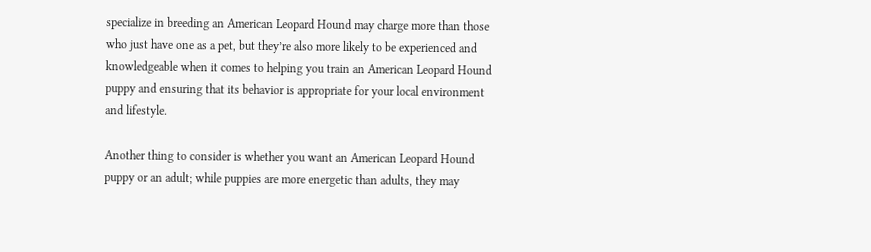specialize in breeding an American Leopard Hound may charge more than those who just have one as a pet, but they’re also more likely to be experienced and knowledgeable when it comes to helping you train an American Leopard Hound puppy and ensuring that its behavior is appropriate for your local environment and lifestyle.

Another thing to consider is whether you want an American Leopard Hound puppy or an adult; while puppies are more energetic than adults, they may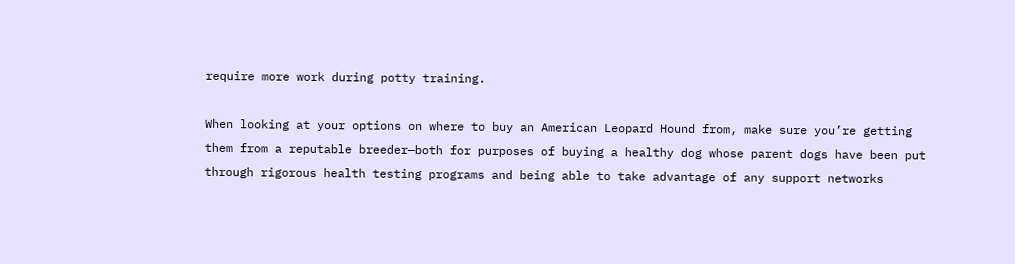require more work during potty training.

When looking at your options on where to buy an American Leopard Hound from, make sure you’re getting them from a reputable breeder—both for purposes of buying a healthy dog whose parent dogs have been put through rigorous health testing programs and being able to take advantage of any support networks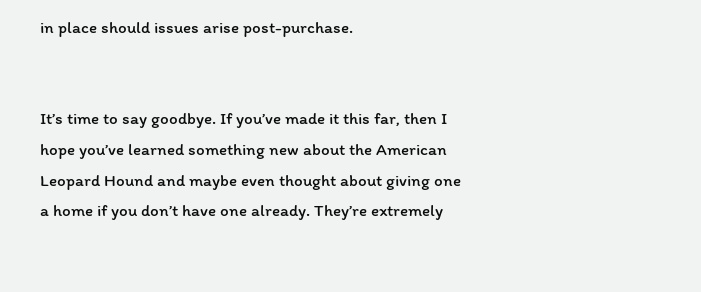in place should issues arise post-purchase.


It’s time to say goodbye. If you’ve made it this far, then I hope you’ve learned something new about the American Leopard Hound and maybe even thought about giving one a home if you don’t have one already. They’re extremely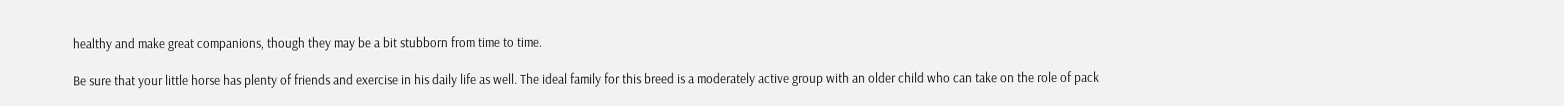healthy and make great companions, though they may be a bit stubborn from time to time.

Be sure that your little horse has plenty of friends and exercise in his daily life as well. The ideal family for this breed is a moderately active group with an older child who can take on the role of pack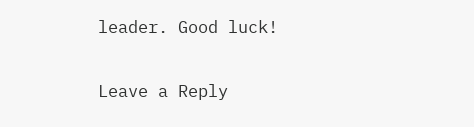leader. Good luck!

Leave a Reply